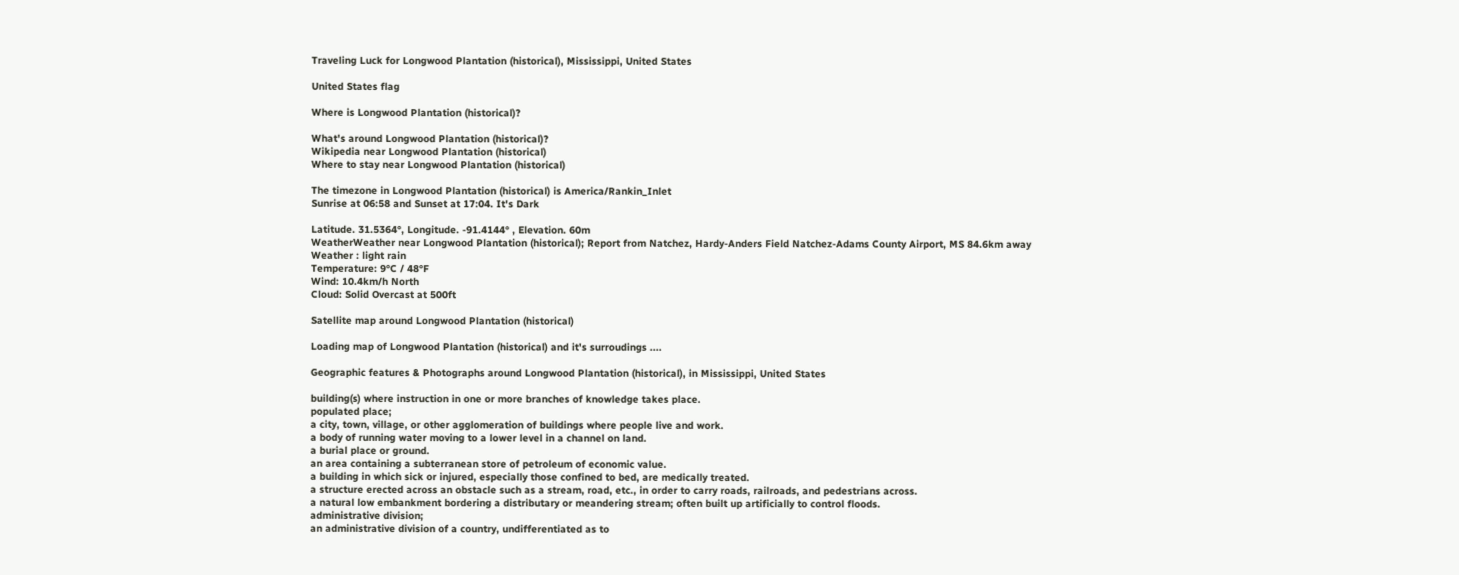Traveling Luck for Longwood Plantation (historical), Mississippi, United States

United States flag

Where is Longwood Plantation (historical)?

What's around Longwood Plantation (historical)?
Wikipedia near Longwood Plantation (historical)
Where to stay near Longwood Plantation (historical)

The timezone in Longwood Plantation (historical) is America/Rankin_Inlet
Sunrise at 06:58 and Sunset at 17:04. It's Dark

Latitude. 31.5364°, Longitude. -91.4144° , Elevation. 60m
WeatherWeather near Longwood Plantation (historical); Report from Natchez, Hardy-Anders Field Natchez-Adams County Airport, MS 84.6km away
Weather : light rain
Temperature: 9°C / 48°F
Wind: 10.4km/h North
Cloud: Solid Overcast at 500ft

Satellite map around Longwood Plantation (historical)

Loading map of Longwood Plantation (historical) and it's surroudings ....

Geographic features & Photographs around Longwood Plantation (historical), in Mississippi, United States

building(s) where instruction in one or more branches of knowledge takes place.
populated place;
a city, town, village, or other agglomeration of buildings where people live and work.
a body of running water moving to a lower level in a channel on land.
a burial place or ground.
an area containing a subterranean store of petroleum of economic value.
a building in which sick or injured, especially those confined to bed, are medically treated.
a structure erected across an obstacle such as a stream, road, etc., in order to carry roads, railroads, and pedestrians across.
a natural low embankment bordering a distributary or meandering stream; often built up artificially to control floods.
administrative division;
an administrative division of a country, undifferentiated as to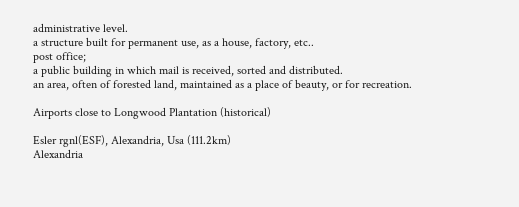administrative level.
a structure built for permanent use, as a house, factory, etc..
post office;
a public building in which mail is received, sorted and distributed.
an area, often of forested land, maintained as a place of beauty, or for recreation.

Airports close to Longwood Plantation (historical)

Esler rgnl(ESF), Alexandria, Usa (111.2km)
Alexandria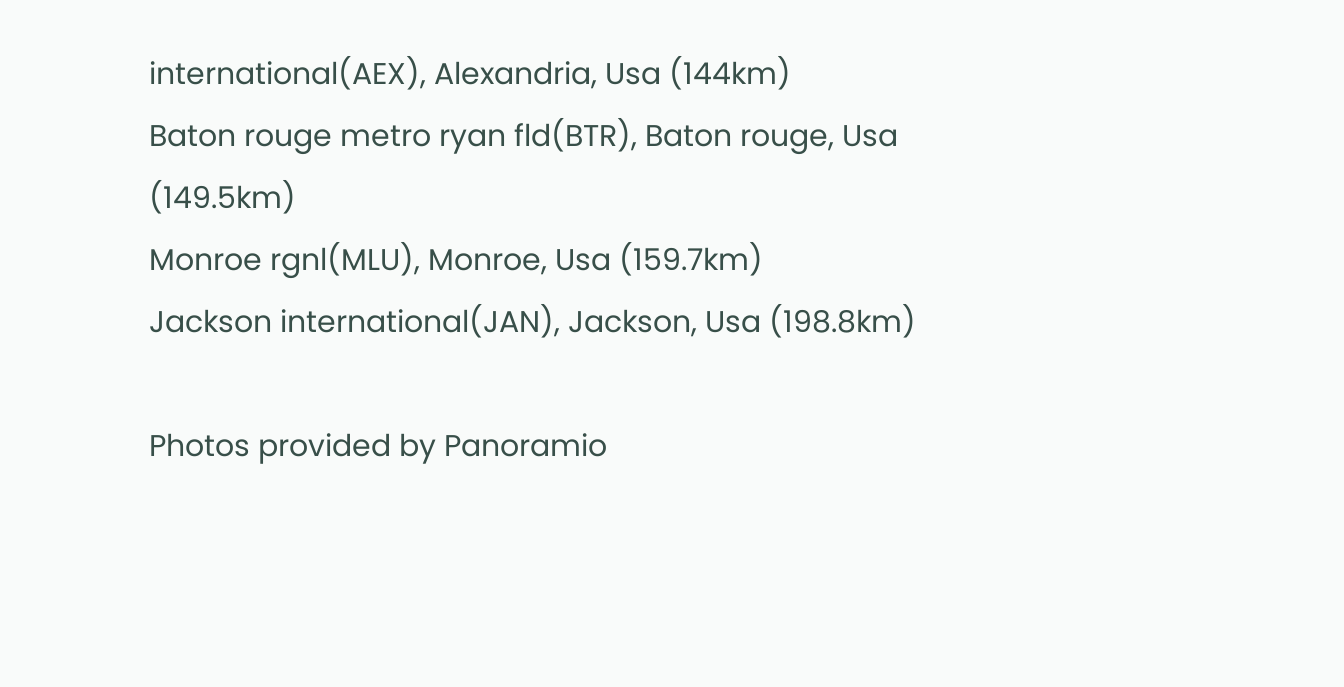international(AEX), Alexandria, Usa (144km)
Baton rouge metro ryan fld(BTR), Baton rouge, Usa (149.5km)
Monroe rgnl(MLU), Monroe, Usa (159.7km)
Jackson international(JAN), Jackson, Usa (198.8km)

Photos provided by Panoramio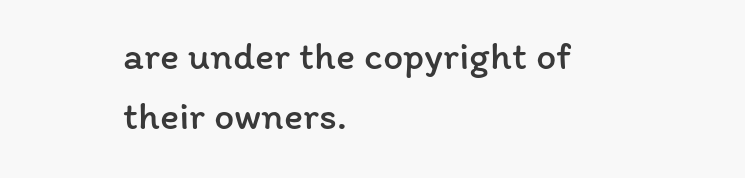are under the copyright of their owners.